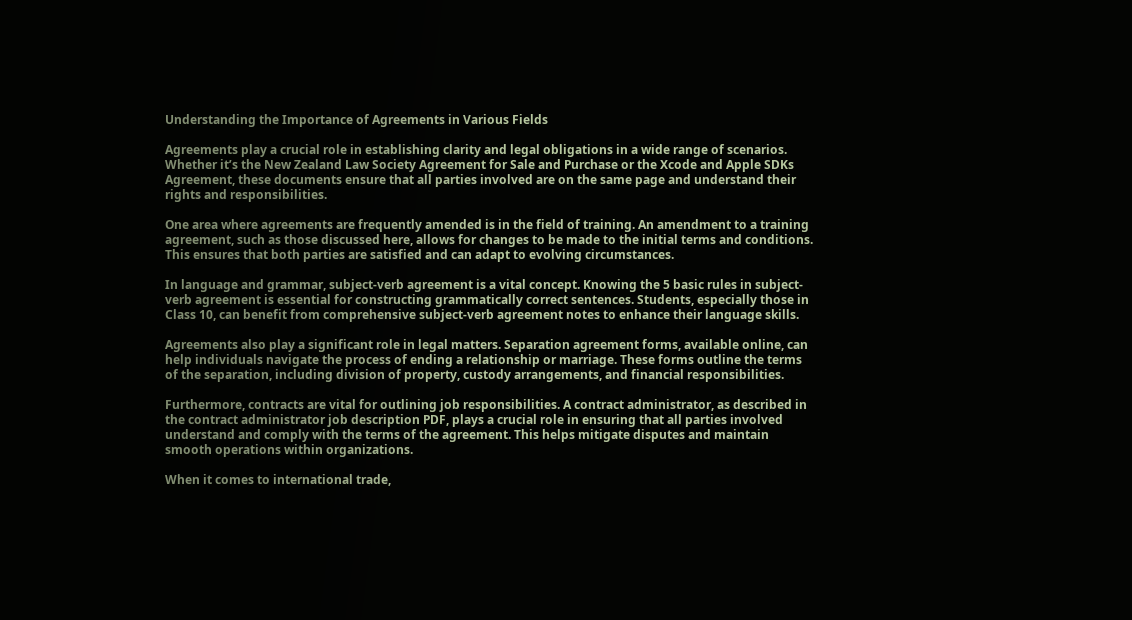Understanding the Importance of Agreements in Various Fields

Agreements play a crucial role in establishing clarity and legal obligations in a wide range of scenarios. Whether it’s the New Zealand Law Society Agreement for Sale and Purchase or the Xcode and Apple SDKs Agreement, these documents ensure that all parties involved are on the same page and understand their rights and responsibilities.

One area where agreements are frequently amended is in the field of training. An amendment to a training agreement, such as those discussed here, allows for changes to be made to the initial terms and conditions. This ensures that both parties are satisfied and can adapt to evolving circumstances.

In language and grammar, subject-verb agreement is a vital concept. Knowing the 5 basic rules in subject-verb agreement is essential for constructing grammatically correct sentences. Students, especially those in Class 10, can benefit from comprehensive subject-verb agreement notes to enhance their language skills.

Agreements also play a significant role in legal matters. Separation agreement forms, available online, can help individuals navigate the process of ending a relationship or marriage. These forms outline the terms of the separation, including division of property, custody arrangements, and financial responsibilities.

Furthermore, contracts are vital for outlining job responsibilities. A contract administrator, as described in the contract administrator job description PDF, plays a crucial role in ensuring that all parties involved understand and comply with the terms of the agreement. This helps mitigate disputes and maintain smooth operations within organizations.

When it comes to international trade,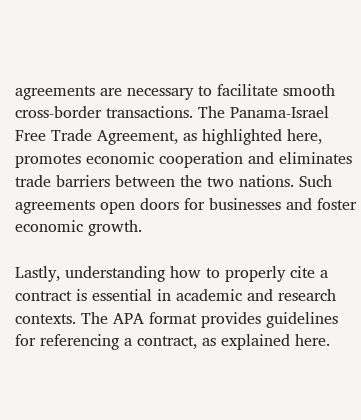agreements are necessary to facilitate smooth cross-border transactions. The Panama-Israel Free Trade Agreement, as highlighted here, promotes economic cooperation and eliminates trade barriers between the two nations. Such agreements open doors for businesses and foster economic growth.

Lastly, understanding how to properly cite a contract is essential in academic and research contexts. The APA format provides guidelines for referencing a contract, as explained here.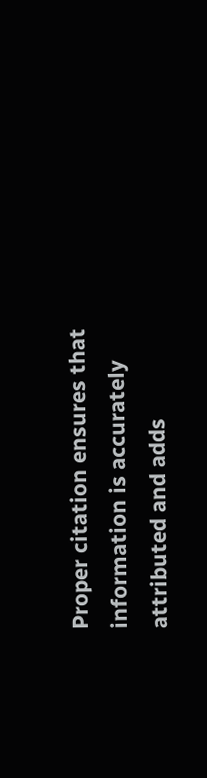Proper citation ensures that information is accurately attributed and adds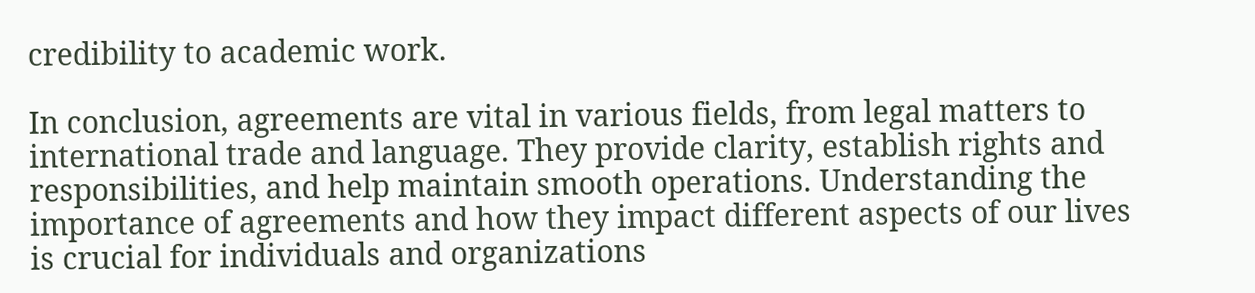credibility to academic work.

In conclusion, agreements are vital in various fields, from legal matters to international trade and language. They provide clarity, establish rights and responsibilities, and help maintain smooth operations. Understanding the importance of agreements and how they impact different aspects of our lives is crucial for individuals and organizations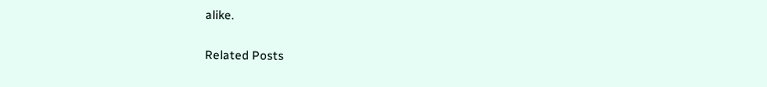alike.

Related Posts